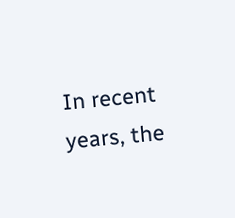In recent years, the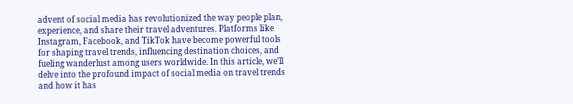advent of social media has revolutionized the way people plan, experience, and share their travel adventures. Platforms like Instagram, Facebook, and TikTok have become powerful tools for shaping travel trends, influencing destination choices, and fueling wanderlust among users worldwide. In this article, we’ll delve into the profound impact of social media on travel trends and how it has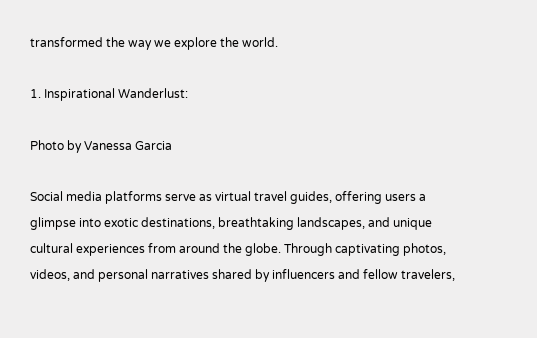transformed the way we explore the world.

1. Inspirational Wanderlust:

Photo by Vanessa Garcia

Social media platforms serve as virtual travel guides, offering users a glimpse into exotic destinations, breathtaking landscapes, and unique cultural experiences from around the globe. Through captivating photos, videos, and personal narratives shared by influencers and fellow travelers,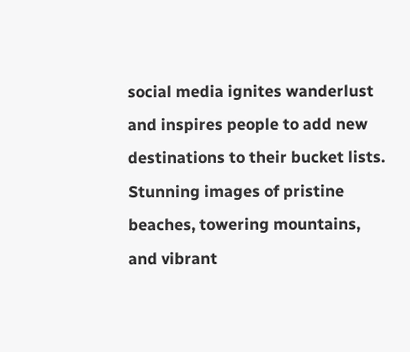social media ignites wanderlust and inspires people to add new destinations to their bucket lists. Stunning images of pristine beaches, towering mountains, and vibrant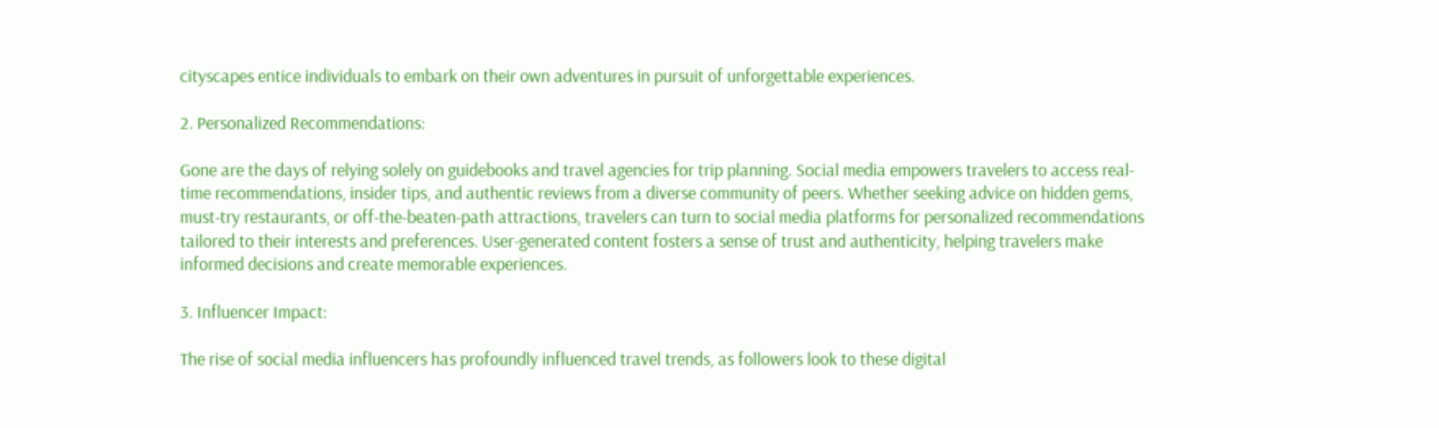cityscapes entice individuals to embark on their own adventures in pursuit of unforgettable experiences.

2. Personalized Recommendations:

Gone are the days of relying solely on guidebooks and travel agencies for trip planning. Social media empowers travelers to access real-time recommendations, insider tips, and authentic reviews from a diverse community of peers. Whether seeking advice on hidden gems, must-try restaurants, or off-the-beaten-path attractions, travelers can turn to social media platforms for personalized recommendations tailored to their interests and preferences. User-generated content fosters a sense of trust and authenticity, helping travelers make informed decisions and create memorable experiences.

3. Influencer Impact:

The rise of social media influencers has profoundly influenced travel trends, as followers look to these digital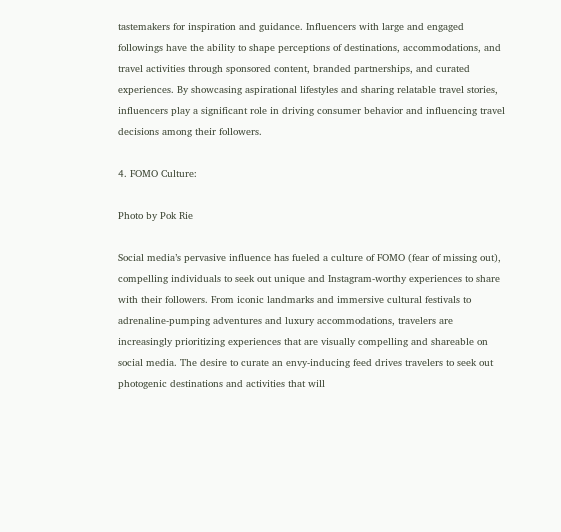tastemakers for inspiration and guidance. Influencers with large and engaged followings have the ability to shape perceptions of destinations, accommodations, and travel activities through sponsored content, branded partnerships, and curated experiences. By showcasing aspirational lifestyles and sharing relatable travel stories, influencers play a significant role in driving consumer behavior and influencing travel decisions among their followers.

4. FOMO Culture:

Photo by Pok Rie

Social media’s pervasive influence has fueled a culture of FOMO (fear of missing out), compelling individuals to seek out unique and Instagram-worthy experiences to share with their followers. From iconic landmarks and immersive cultural festivals to adrenaline-pumping adventures and luxury accommodations, travelers are increasingly prioritizing experiences that are visually compelling and shareable on social media. The desire to curate an envy-inducing feed drives travelers to seek out photogenic destinations and activities that will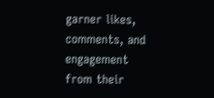garner likes, comments, and engagement from their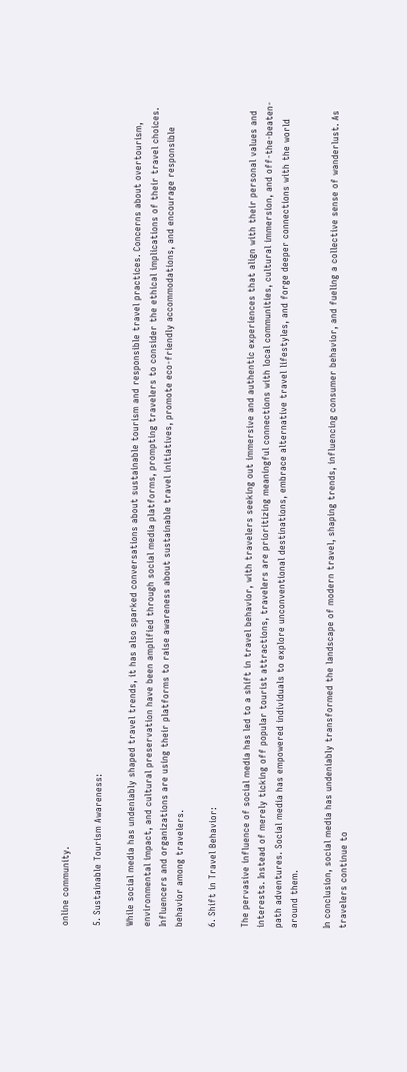online community.

5. Sustainable Tourism Awareness:

While social media has undeniably shaped travel trends, it has also sparked conversations about sustainable tourism and responsible travel practices. Concerns about overtourism, environmental impact, and cultural preservation have been amplified through social media platforms, prompting travelers to consider the ethical implications of their travel choices. Influencers and organizations are using their platforms to raise awareness about sustainable travel initiatives, promote eco-friendly accommodations, and encourage responsible behavior among travelers.

6. Shift in Travel Behavior:

The pervasive influence of social media has led to a shift in travel behavior, with travelers seeking out immersive and authentic experiences that align with their personal values and interests. Instead of merely ticking off popular tourist attractions, travelers are prioritizing meaningful connections with local communities, cultural immersion, and off-the-beaten-path adventures. Social media has empowered individuals to explore unconventional destinations, embrace alternative travel lifestyles, and forge deeper connections with the world around them.

In conclusion, social media has undeniably transformed the landscape of modern travel, shaping trends, influencing consumer behavior, and fueling a collective sense of wanderlust. As travelers continue to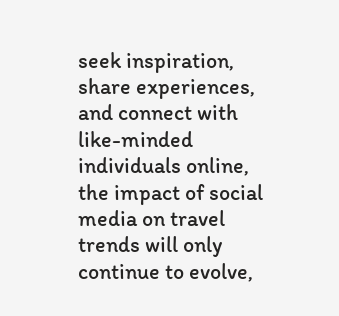seek inspiration, share experiences, and connect with like-minded individuals online, the impact of social media on travel trends will only continue to evolve,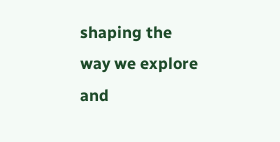shaping the way we explore and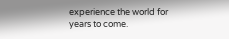experience the world for years to come.